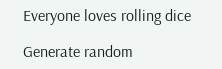Everyone loves rolling dice

Generate random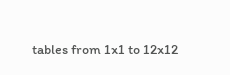tables from 1x1 to 12x12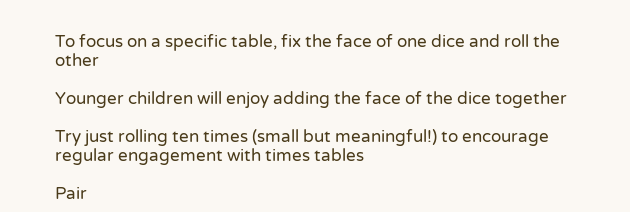To focus on a specific table, fix the face of one dice and roll the other

Younger children will enjoy adding the face of the dice together

Try just rolling ten times (small but meaningful!) to encourage regular engagement with times tables

Pair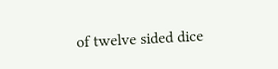of twelve sided dice